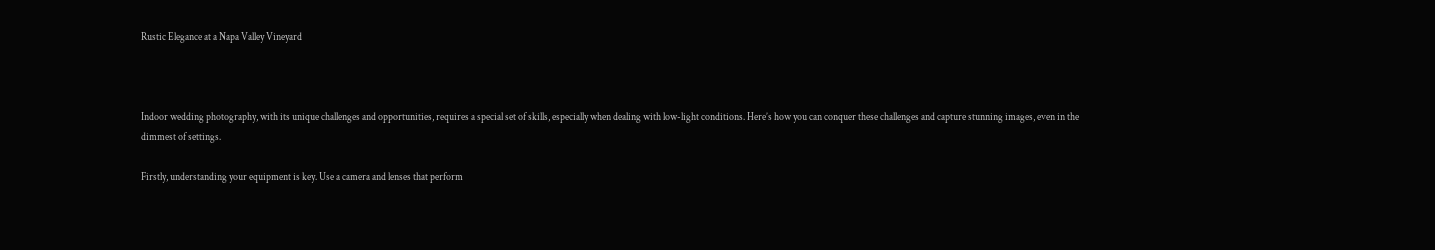Rustic Elegance at a Napa Valley Vineyard



Indoor wedding photography, with its unique challenges and opportunities, requires a special set of skills, especially when dealing with low-light conditions. Here’s how you can conquer these challenges and capture stunning images, even in the dimmest of settings.

Firstly, understanding your equipment is key. Use a camera and lenses that perform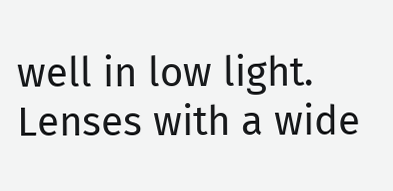well in low light. Lenses with a wide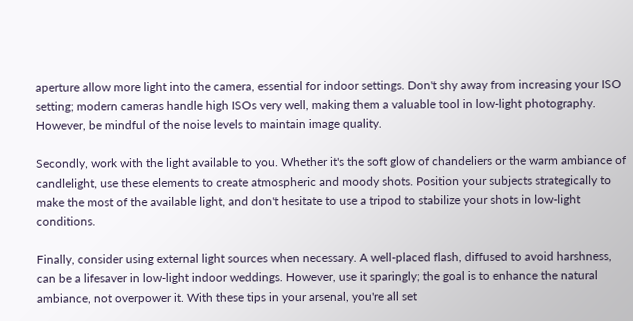aperture allow more light into the camera, essential for indoor settings. Don't shy away from increasing your ISO setting; modern cameras handle high ISOs very well, making them a valuable tool in low-light photography. However, be mindful of the noise levels to maintain image quality.

Secondly, work with the light available to you. Whether it's the soft glow of chandeliers or the warm ambiance of candlelight, use these elements to create atmospheric and moody shots. Position your subjects strategically to make the most of the available light, and don't hesitate to use a tripod to stabilize your shots in low-light conditions.

Finally, consider using external light sources when necessary. A well-placed flash, diffused to avoid harshness, can be a lifesaver in low-light indoor weddings. However, use it sparingly; the goal is to enhance the natural ambiance, not overpower it. With these tips in your arsenal, you're all set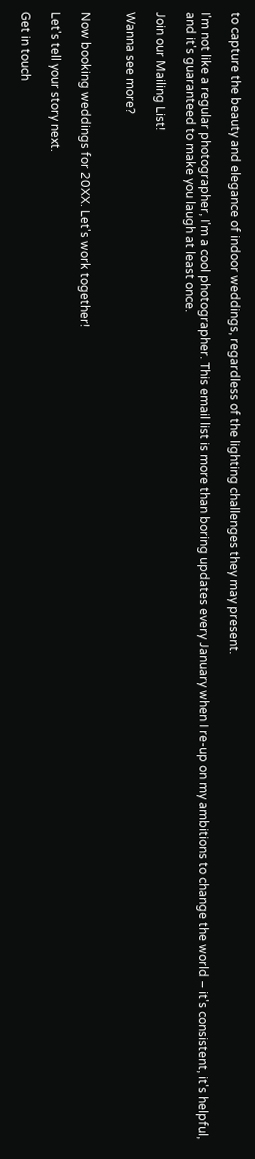to capture the beauty and elegance of indoor weddings, regardless of the lighting challenges they may present.

I'm not like a regular photographer, I'm a cool photographer. This email list is more than boring updates every January when I re-up on my ambitions to change the world – it's consistent, it's helpful, and it's guaranteed to make you laugh at least once.

Join our Mailing List!

Wanna see more?


Now booking weddings for 20XX. Let's work together!

Let's tell your story next.

Get in touch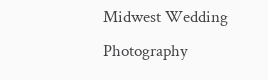Midwest Wedding Photography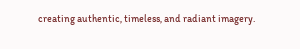creating authentic, timeless, and radiant imagery.